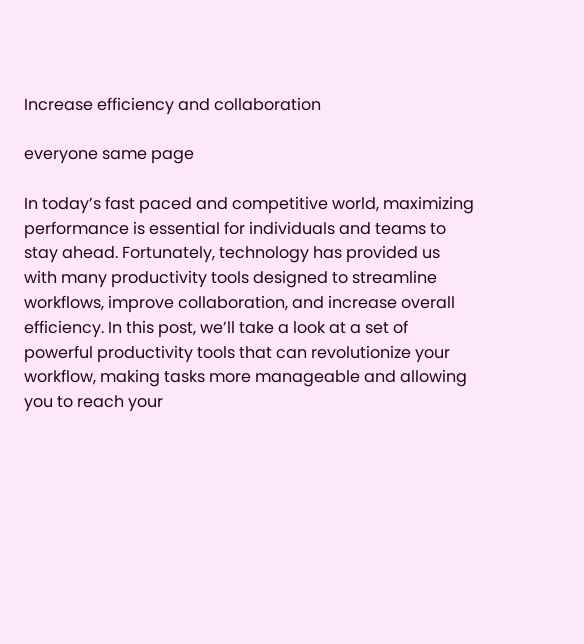Increase efficiency and collaboration

everyone same page

In today’s fast paced and competitive world, maximizing performance is essential for individuals and teams to stay ahead. Fortunately, technology has provided us with many productivity tools designed to streamline workflows, improve collaboration, and increase overall efficiency. In this post, we’ll take a look at a set of powerful productivity tools that can revolutionize your workflow, making tasks more manageable and allowing you to reach your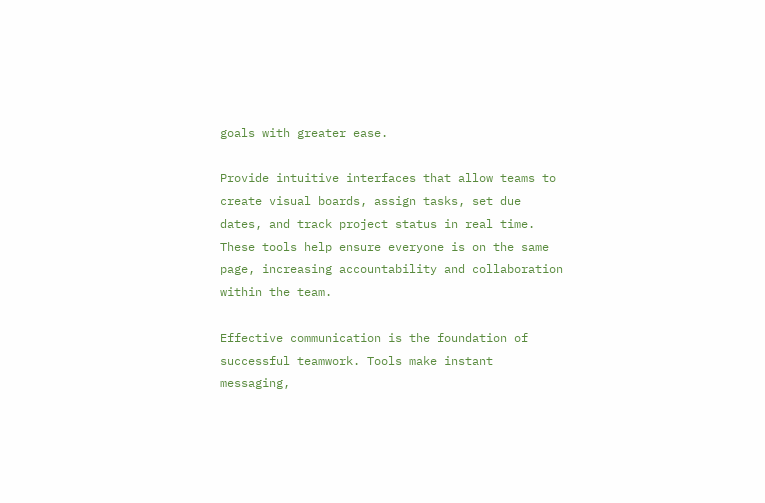goals with greater ease.

Provide intuitive interfaces that allow teams to create visual boards, assign tasks, set due dates, and track project status in real time. These tools help ensure everyone is on the same page, increasing accountability and collaboration within the team.

Effective communication is the foundation of successful teamwork. Tools make instant messaging,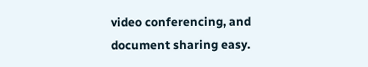video conferencing, and document sharing easy.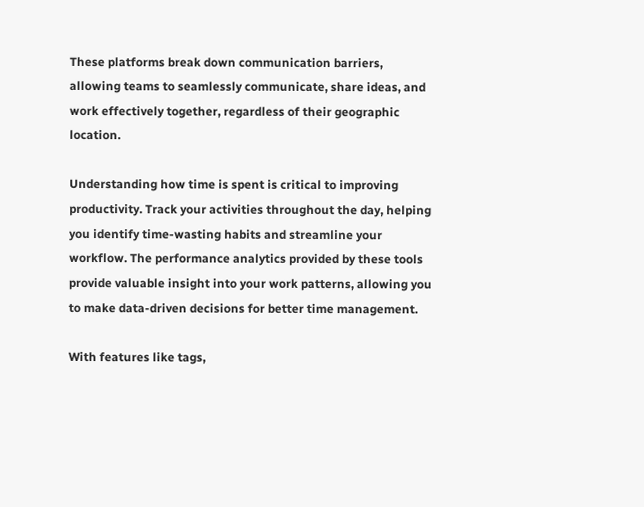These platforms break down communication barriers, allowing teams to seamlessly communicate, share ideas, and work effectively together, regardless of their geographic location.

Understanding how time is spent is critical to improving productivity. Track your activities throughout the day, helping you identify time-wasting habits and streamline your workflow. The performance analytics provided by these tools provide valuable insight into your work patterns, allowing you to make data-driven decisions for better time management.

With features like tags,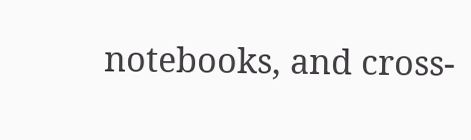notebooks, and cross-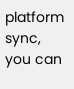platform sync, you can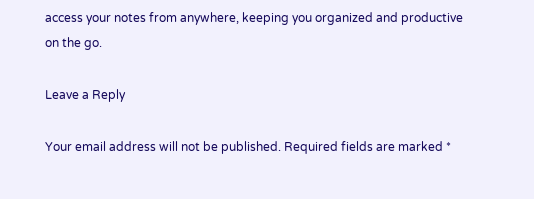access your notes from anywhere, keeping you organized and productive on the go.

Leave a Reply

Your email address will not be published. Required fields are marked *